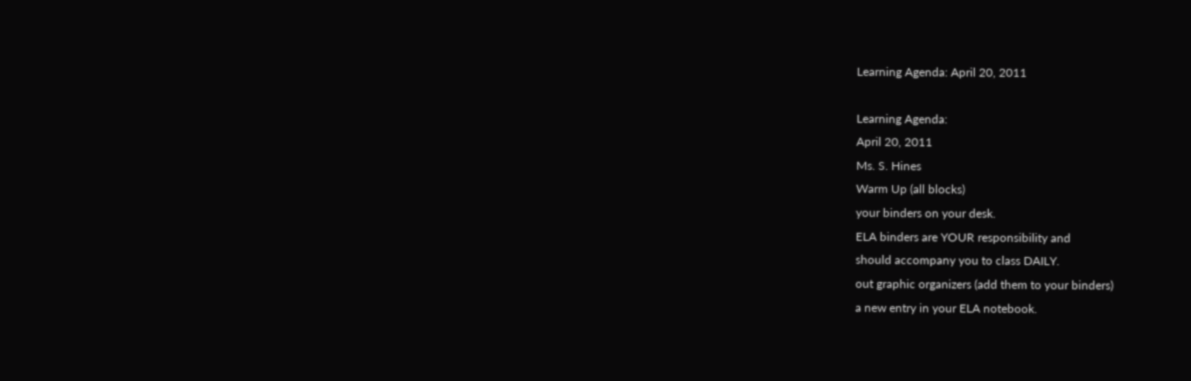Learning Agenda: April 20, 2011

Learning Agenda:
April 20, 2011
Ms. S. Hines
Warm Up (all blocks)
your binders on your desk.
ELA binders are YOUR responsibility and
should accompany you to class DAILY.
out graphic organizers (add them to your binders)
a new entry in your ELA notebook.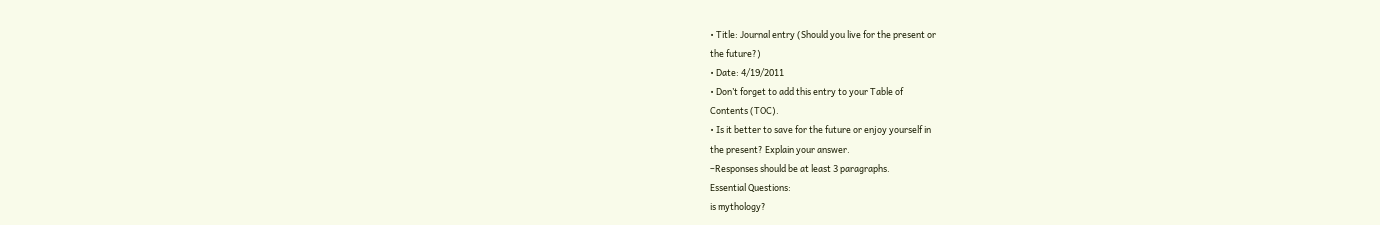• Title: Journal entry (Should you live for the present or
the future?)
• Date: 4/19/2011
• Don’t forget to add this entry to your Table of
Contents (TOC).
• Is it better to save for the future or enjoy yourself in
the present? Explain your answer.
–Responses should be at least 3 paragraphs.
Essential Questions:
is mythology?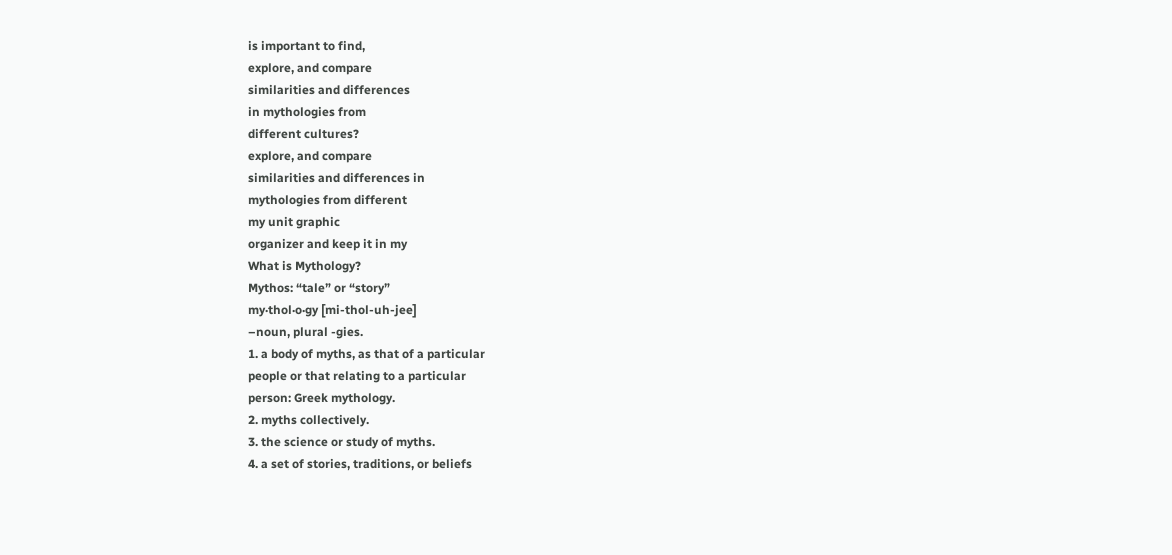is important to find,
explore, and compare
similarities and differences
in mythologies from
different cultures?
explore, and compare
similarities and differences in
mythologies from different
my unit graphic
organizer and keep it in my
What is Mythology?
Mythos: “tale” or “story”
my·thol·o·gy [mi-thol-uh-jee]
–noun, plural -gies.
1. a body of myths, as that of a particular
people or that relating to a particular
person: Greek mythology.
2. myths collectively.
3. the science or study of myths.
4. a set of stories, traditions, or beliefs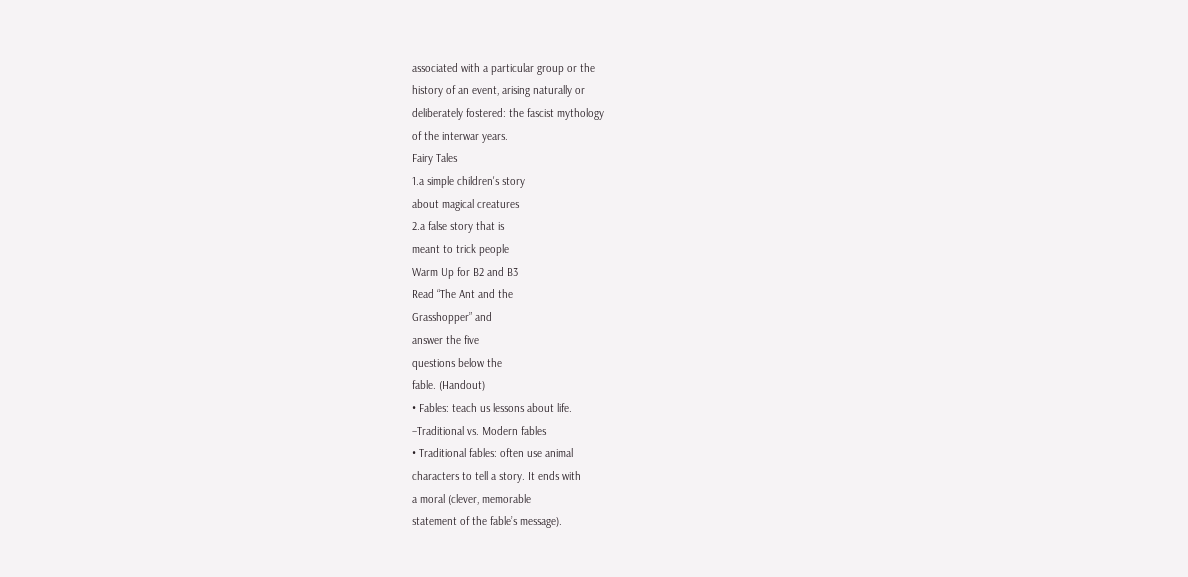associated with a particular group or the
history of an event, arising naturally or
deliberately fostered: the fascist mythology
of the interwar years.
Fairy Tales
1.a simple children's story
about magical creatures
2.a false story that is
meant to trick people
Warm Up for B2 and B3
Read “The Ant and the
Grasshopper” and
answer the five
questions below the
fable. (Handout)
• Fables: teach us lessons about life.
–Traditional vs. Modern fables
• Traditional fables: often use animal
characters to tell a story. It ends with
a moral (clever, memorable
statement of the fable’s message).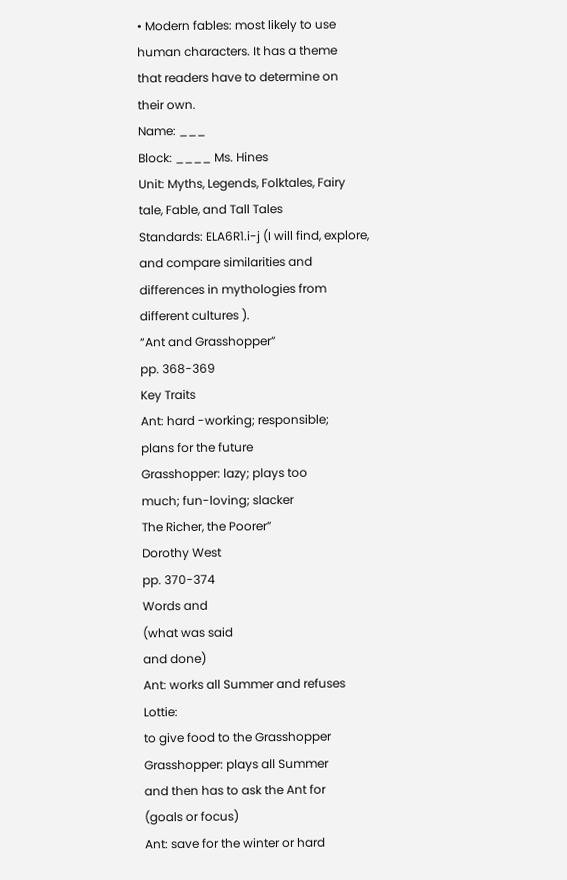• Modern fables: most likely to use
human characters. It has a theme
that readers have to determine on
their own.
Name: ___
Block: ____ Ms. Hines
Unit: Myths, Legends, Folktales, Fairy tale, Fable, and Tall Tales
Standards: ELA6R1.i-j (I will find, explore, and compare similarities and differences in mythologies from different cultures ).
“Ant and Grasshopper”
pp. 368-369
Key Traits
Ant: hard -working; responsible;
plans for the future
Grasshopper: lazy; plays too
much; fun-loving; slacker
The Richer, the Poorer”
Dorothy West
pp. 370-374
Words and
(what was said
and done)
Ant: works all Summer and refuses Lottie:
to give food to the Grasshopper
Grasshopper: plays all Summer
and then has to ask the Ant for
(goals or focus)
Ant: save for the winter or hard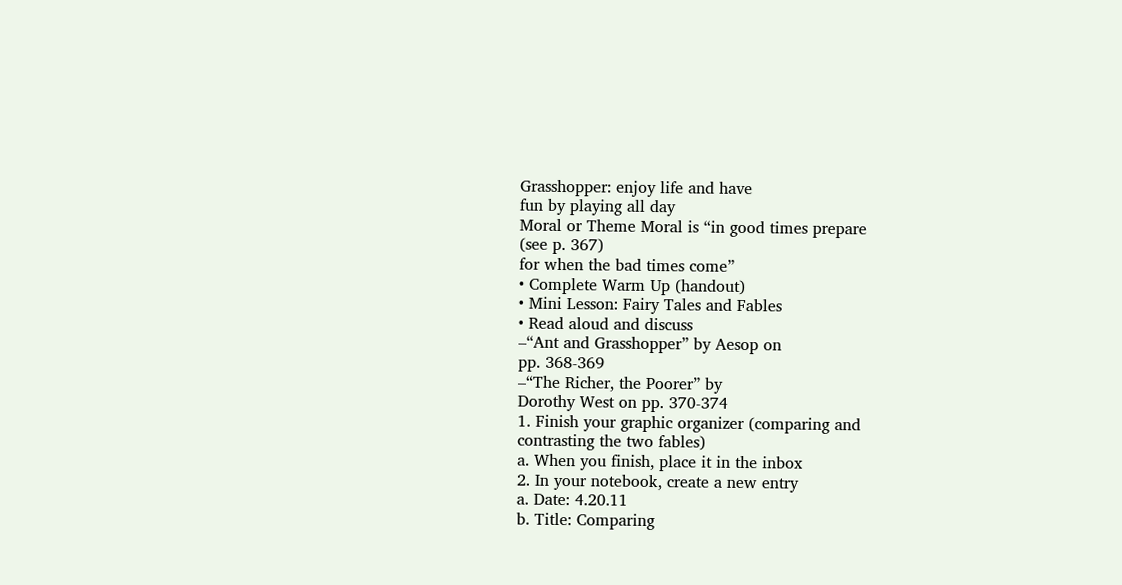Grasshopper: enjoy life and have
fun by playing all day
Moral or Theme Moral is “in good times prepare
(see p. 367)
for when the bad times come”
• Complete Warm Up (handout)
• Mini Lesson: Fairy Tales and Fables
• Read aloud and discuss
–“Ant and Grasshopper” by Aesop on
pp. 368-369
–“The Richer, the Poorer” by
Dorothy West on pp. 370-374
1. Finish your graphic organizer (comparing and
contrasting the two fables)
a. When you finish, place it in the inbox
2. In your notebook, create a new entry
a. Date: 4.20.11
b. Title: Comparing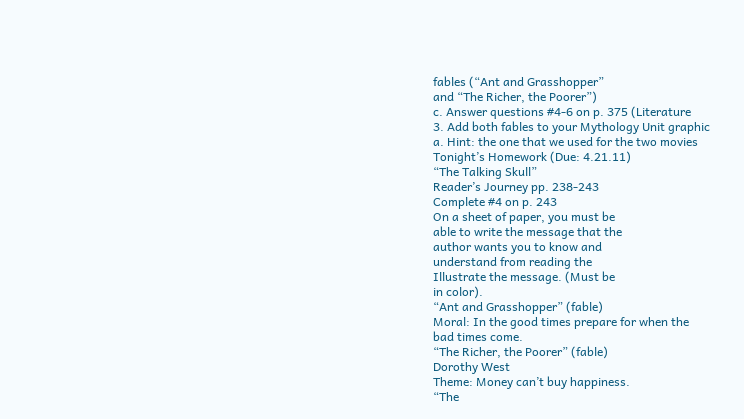fables (“Ant and Grasshopper”
and “The Richer, the Poorer”)
c. Answer questions #4-6 on p. 375 (Literature
3. Add both fables to your Mythology Unit graphic
a. Hint: the one that we used for the two movies
Tonight’s Homework (Due: 4.21.11)
“The Talking Skull”
Reader’s Journey pp. 238-243
Complete #4 on p. 243
On a sheet of paper, you must be
able to write the message that the
author wants you to know and
understand from reading the
Illustrate the message. (Must be
in color).
“Ant and Grasshopper” (fable)
Moral: In the good times prepare for when the
bad times come.
“The Richer, the Poorer” (fable)
Dorothy West
Theme: Money can’t buy happiness.
“The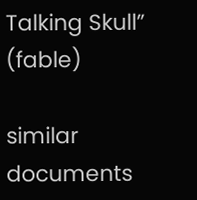Talking Skull” (fable)

similar documents